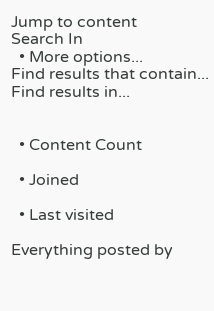Jump to content
Search In
  • More options...
Find results that contain...
Find results in...


  • Content Count

  • Joined

  • Last visited

Everything posted by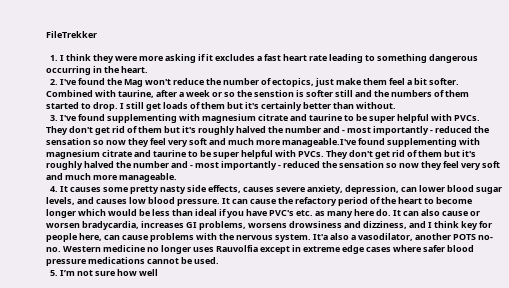FileTrekker

  1. I think they were more asking if it excludes a fast heart rate leading to something dangerous occurring in the heart.
  2. I've found the Mag won't reduce the number of ectopics, just make them feel a bit softer. Combined with taurine, after a week or so the senstion is softer still and the numbers of them started to drop. I still get loads of them but it's certainly better than without.
  3. I've found supplementing with magnesium citrate and taurine to be super helpful with PVCs. They don't get rid of them but it's roughly halved the number and - most importantly - reduced the sensation so now they feel very soft and much more manageable.I've found supplementing with magnesium citrate and taurine to be super helpful with PVCs. They don't get rid of them but it's roughly halved the number and - most importantly - reduced the sensation so now they feel very soft and much more manageable.
  4. It causes some pretty nasty side effects, causes severe anxiety, depression, can lower blood sugar levels, and causes low blood pressure. It can cause the refactory period of the heart to become longer which would be less than ideal if you have PVC's etc. as many here do. It can also cause or worsen bradycardia, increases GI problems, worsens drowsiness and dizziness, and I think key for people here, can cause problems with the nervous system. It'a also a vasodilator, another POTS no-no. Western medicine no longer uses Rauvolfia except in extreme edge cases where safer blood pressure medications cannot be used.
  5. I’m not sure how well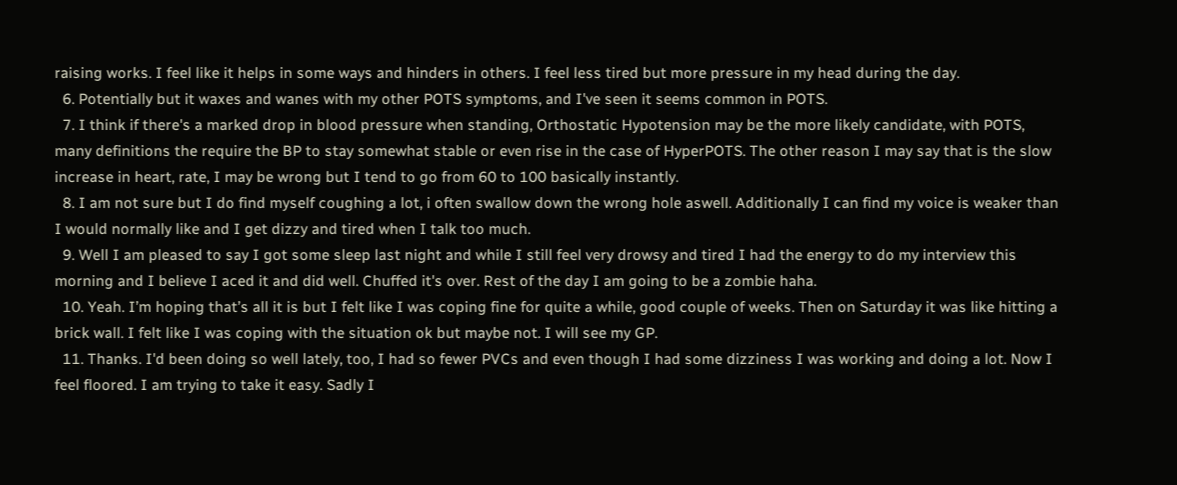raising works. I feel like it helps in some ways and hinders in others. I feel less tired but more pressure in my head during the day.
  6. Potentially but it waxes and wanes with my other POTS symptoms, and I've seen it seems common in POTS.
  7. I think if there's a marked drop in blood pressure when standing, Orthostatic Hypotension may be the more likely candidate, with POTS, many definitions the require the BP to stay somewhat stable or even rise in the case of HyperPOTS. The other reason I may say that is the slow increase in heart, rate, I may be wrong but I tend to go from 60 to 100 basically instantly.
  8. I am not sure but I do find myself coughing a lot, i often swallow down the wrong hole aswell. Additionally I can find my voice is weaker than I would normally like and I get dizzy and tired when I talk too much.
  9. Well I am pleased to say I got some sleep last night and while I still feel very drowsy and tired I had the energy to do my interview this morning and I believe I aced it and did well. Chuffed it's over. Rest of the day I am going to be a zombie haha.
  10. Yeah. I’m hoping that’s all it is but I felt like I was coping fine for quite a while, good couple of weeks. Then on Saturday it was like hitting a brick wall. I felt like I was coping with the situation ok but maybe not. I will see my GP.
  11. Thanks. I'd been doing so well lately, too, I had so fewer PVCs and even though I had some dizziness I was working and doing a lot. Now I feel floored. I am trying to take it easy. Sadly I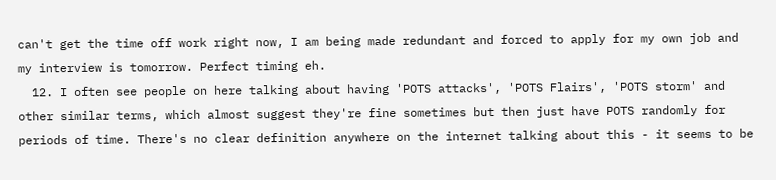can't get the time off work right now, I am being made redundant and forced to apply for my own job and my interview is tomorrow. Perfect timing eh.
  12. I often see people on here talking about having 'POTS attacks', 'POTS Flairs', 'POTS storm' and other similar terms, which almost suggest they're fine sometimes but then just have POTS randomly for periods of time. There's no clear definition anywhere on the internet talking about this - it seems to be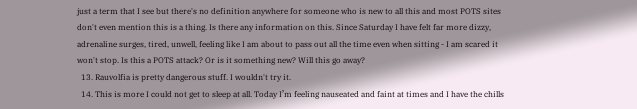just a term that I see but there's no definition anywhere for someone who is new to all this and most POTS sites don't even mention this is a thing. Is there any information on this. Since Saturday I have felt far more dizzy, adrenaline surges, tired, unwell, feeling like I am about to pass out all the time even when sitting - I am scared it won't stop. Is this a POTS attack? Or is it something new? Will this go away?
  13. Rauvolfia is pretty dangerous stuff. I wouldn't try it.
  14. This is more I could not get to sleep at all. Today I’m feeling nauseated and faint at times and I have the chills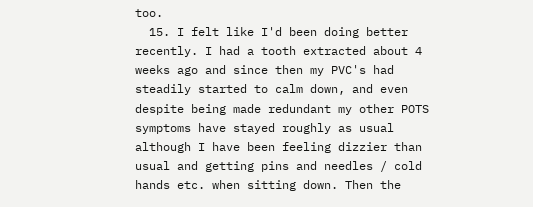too.
  15. I felt like I'd been doing better recently. I had a tooth extracted about 4 weeks ago and since then my PVC's had steadily started to calm down, and even despite being made redundant my other POTS symptoms have stayed roughly as usual although I have been feeling dizzier than usual and getting pins and needles / cold hands etc. when sitting down. Then the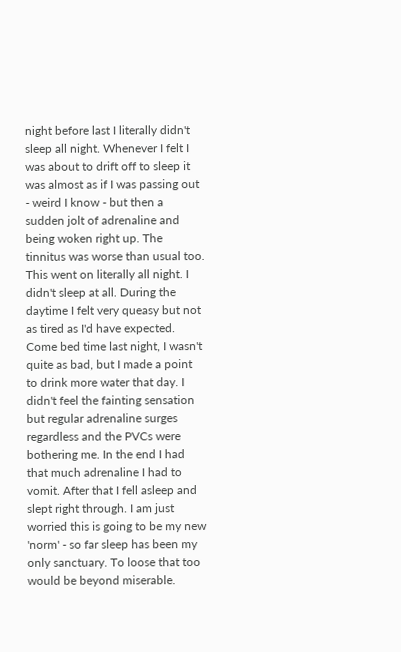night before last I literally didn't sleep all night. Whenever I felt I was about to drift off to sleep it was almost as if I was passing out - weird I know - but then a sudden jolt of adrenaline and being woken right up. The tinnitus was worse than usual too. This went on literally all night. I didn't sleep at all. During the daytime I felt very queasy but not as tired as I'd have expected. Come bed time last night, I wasn't quite as bad, but I made a point to drink more water that day. I didn't feel the fainting sensation but regular adrenaline surges regardless and the PVCs were bothering me. In the end I had that much adrenaline I had to vomit. After that I fell asleep and slept right through. I am just worried this is going to be my new 'norm' - so far sleep has been my only sanctuary. To loose that too would be beyond miserable.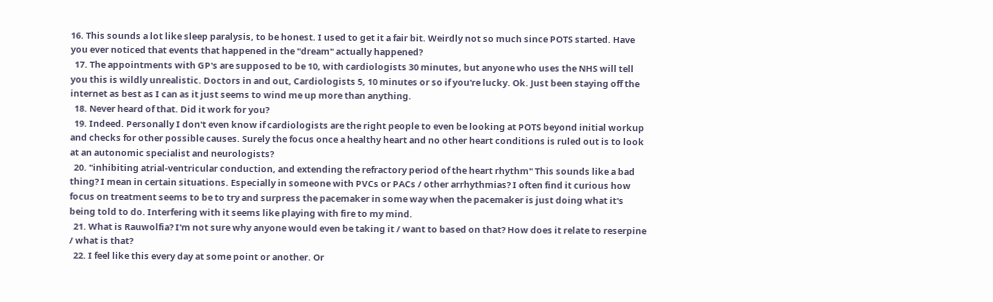16. This sounds a lot like sleep paralysis, to be honest. I used to get it a fair bit. Weirdly not so much since POTS started. Have you ever noticed that events that happened in the "dream" actually happened?
  17. The appointments with GP's are supposed to be 10, with cardiologists 30 minutes, but anyone who uses the NHS will tell you this is wildly unrealistic. Doctors in and out, Cardiologists 5, 10 minutes or so if you're lucky. Ok. Just been staying off the internet as best as I can as it just seems to wind me up more than anything.
  18. Never heard of that. Did it work for you?
  19. Indeed. Personally I don't even know if cardiologists are the right people to even be looking at POTS beyond initial workup and checks for other possible causes. Surely the focus once a healthy heart and no other heart conditions is ruled out is to look at an autonomic specialist and neurologists?
  20. "inhibiting atrial-ventricular conduction, and extending the refractory period of the heart rhythm" This sounds like a bad thing? I mean in certain situations. Especially in someone with PVCs or PACs / other arrhythmias? I often find it curious how focus on treatment seems to be to try and surpress the pacemaker in some way when the pacemaker is just doing what it's being told to do. Interfering with it seems like playing with fire to my mind.
  21. What is Rauwolfia? I'm not sure why anyone would even be taking it / want to based on that? How does it relate to reserpine / what is that?
  22. I feel like this every day at some point or another. Or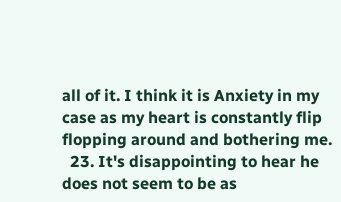all of it. I think it is Anxiety in my case as my heart is constantly flip flopping around and bothering me.
  23. It's disappointing to hear he does not seem to be as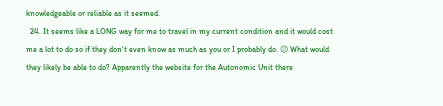knowledgeable or reliable as it seemed.
  24. It seems like a LONG way for me to travel in my current condition and it would cost me a lot to do so if they don't even know as much as you or I probably do. 😕 What would they likely be able to do? Apparently the website for the Autonomic Unit there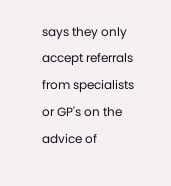says they only accept referrals from specialists or GP's on the advice of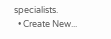specialists.
  • Create New...